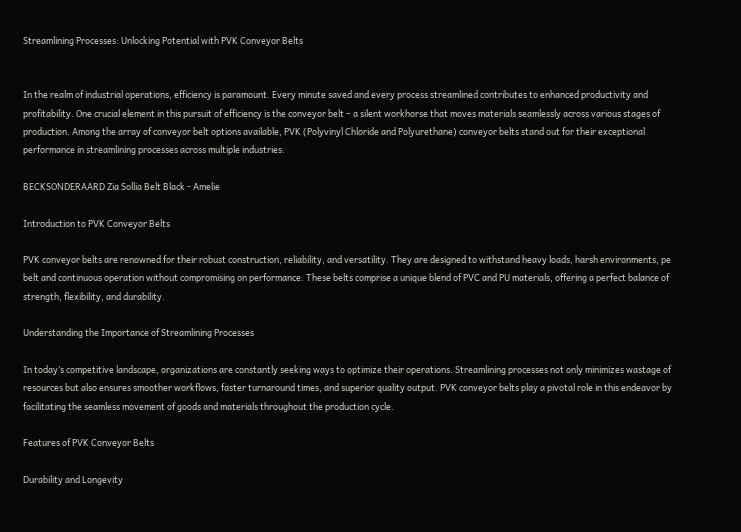Streamlining Processes: Unlocking Potential with PVK Conveyor Belts


In the realm of industrial operations, efficiency is paramount. Every minute saved and every process streamlined contributes to enhanced productivity and profitability. One crucial element in this pursuit of efficiency is the conveyor belt – a silent workhorse that moves materials seamlessly across various stages of production. Among the array of conveyor belt options available, PVK (Polyvinyl Chloride and Polyurethane) conveyor belts stand out for their exceptional performance in streamlining processes across multiple industries.

BECKSONDERAARD Zia Sollia Belt Black - Amelie

Introduction to PVK Conveyor Belts

PVK conveyor belts are renowned for their robust construction, reliability, and versatility. They are designed to withstand heavy loads, harsh environments, pe belt and continuous operation without compromising on performance. These belts comprise a unique blend of PVC and PU materials, offering a perfect balance of strength, flexibility, and durability.

Understanding the Importance of Streamlining Processes

In today’s competitive landscape, organizations are constantly seeking ways to optimize their operations. Streamlining processes not only minimizes wastage of resources but also ensures smoother workflows, faster turnaround times, and superior quality output. PVK conveyor belts play a pivotal role in this endeavor by facilitating the seamless movement of goods and materials throughout the production cycle.

Features of PVK Conveyor Belts

Durability and Longevity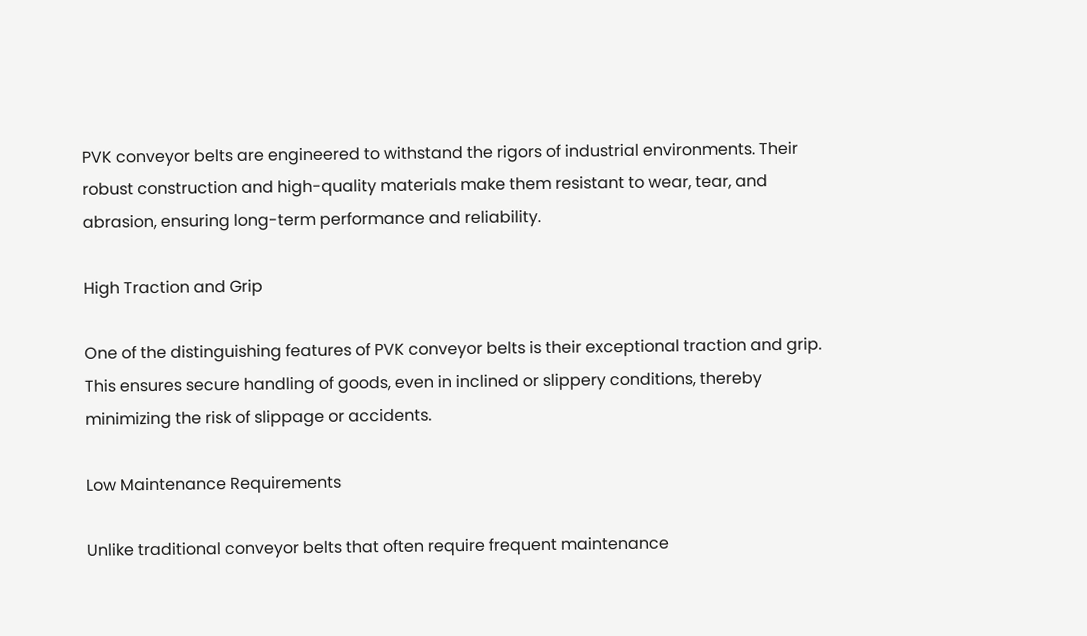PVK conveyor belts are engineered to withstand the rigors of industrial environments. Their robust construction and high-quality materials make them resistant to wear, tear, and abrasion, ensuring long-term performance and reliability.

High Traction and Grip

One of the distinguishing features of PVK conveyor belts is their exceptional traction and grip. This ensures secure handling of goods, even in inclined or slippery conditions, thereby minimizing the risk of slippage or accidents.

Low Maintenance Requirements

Unlike traditional conveyor belts that often require frequent maintenance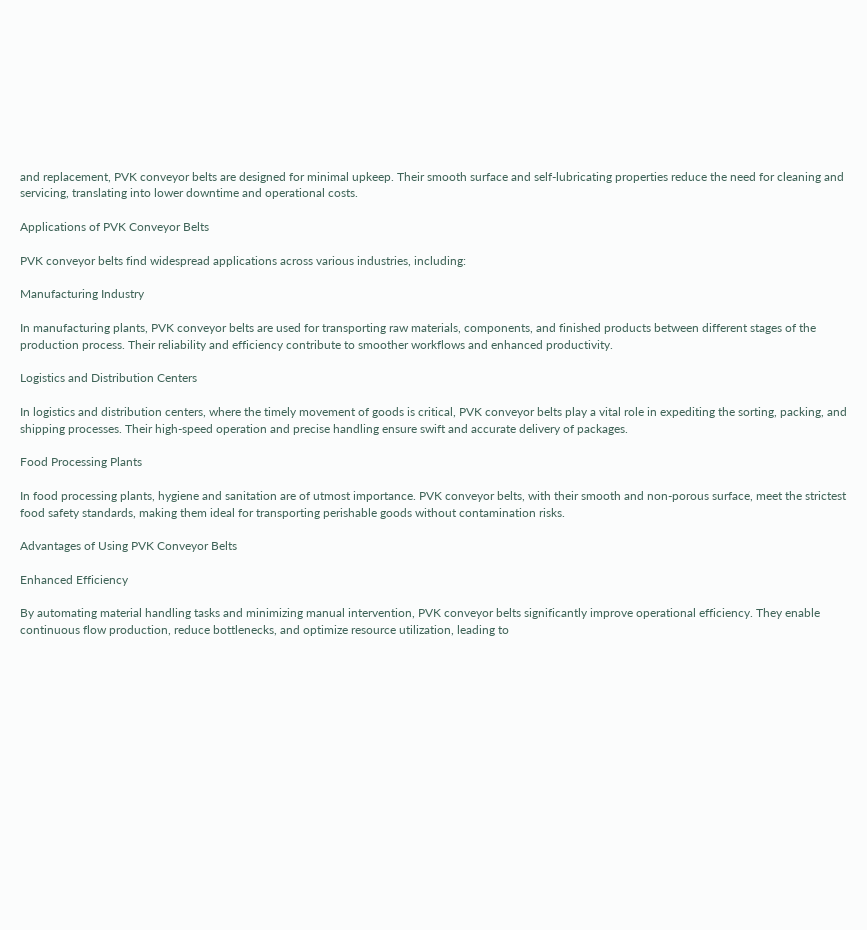and replacement, PVK conveyor belts are designed for minimal upkeep. Their smooth surface and self-lubricating properties reduce the need for cleaning and servicing, translating into lower downtime and operational costs.

Applications of PVK Conveyor Belts

PVK conveyor belts find widespread applications across various industries, including:

Manufacturing Industry

In manufacturing plants, PVK conveyor belts are used for transporting raw materials, components, and finished products between different stages of the production process. Their reliability and efficiency contribute to smoother workflows and enhanced productivity.

Logistics and Distribution Centers

In logistics and distribution centers, where the timely movement of goods is critical, PVK conveyor belts play a vital role in expediting the sorting, packing, and shipping processes. Their high-speed operation and precise handling ensure swift and accurate delivery of packages.

Food Processing Plants

In food processing plants, hygiene and sanitation are of utmost importance. PVK conveyor belts, with their smooth and non-porous surface, meet the strictest food safety standards, making them ideal for transporting perishable goods without contamination risks.

Advantages of Using PVK Conveyor Belts

Enhanced Efficiency

By automating material handling tasks and minimizing manual intervention, PVK conveyor belts significantly improve operational efficiency. They enable continuous flow production, reduce bottlenecks, and optimize resource utilization, leading to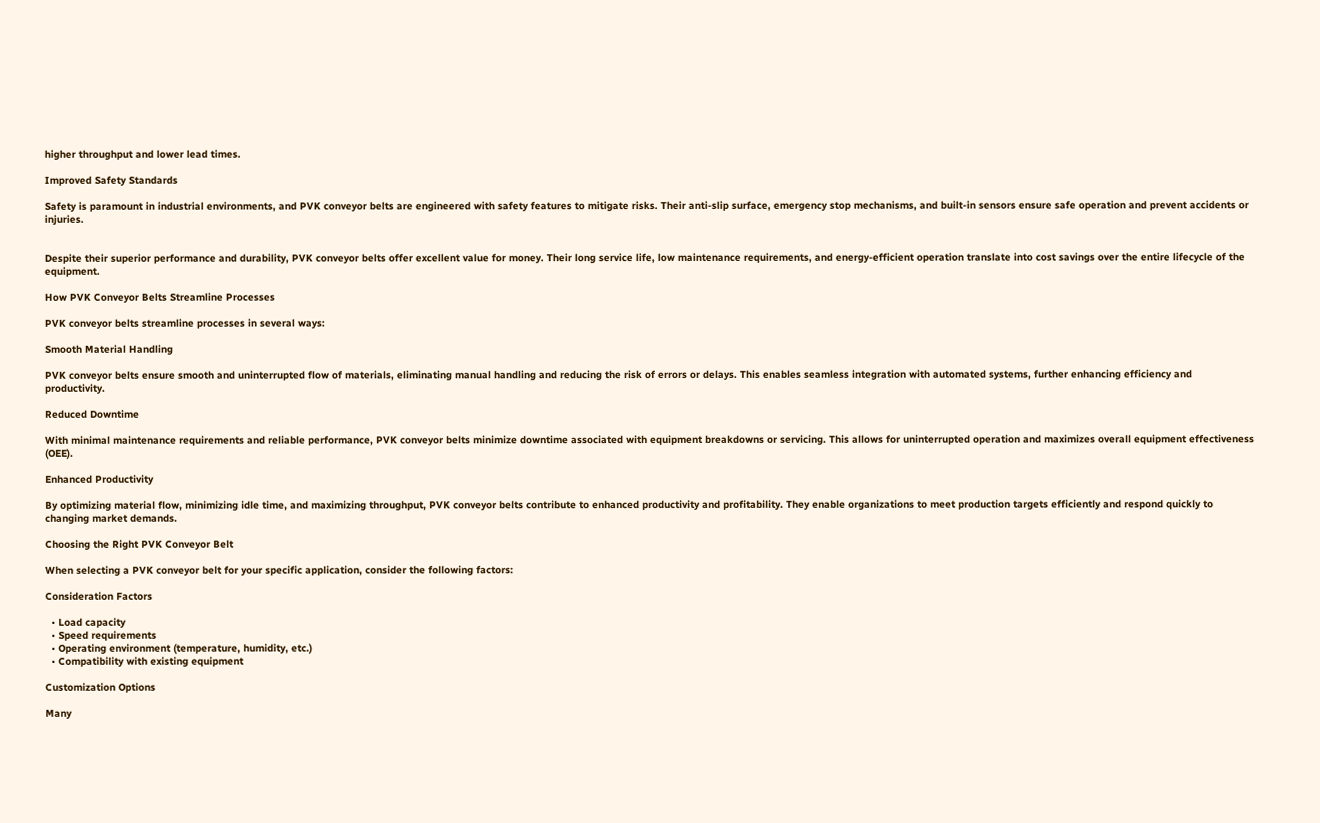higher throughput and lower lead times.

Improved Safety Standards

Safety is paramount in industrial environments, and PVK conveyor belts are engineered with safety features to mitigate risks. Their anti-slip surface, emergency stop mechanisms, and built-in sensors ensure safe operation and prevent accidents or injuries.


Despite their superior performance and durability, PVK conveyor belts offer excellent value for money. Their long service life, low maintenance requirements, and energy-efficient operation translate into cost savings over the entire lifecycle of the equipment.

How PVK Conveyor Belts Streamline Processes

PVK conveyor belts streamline processes in several ways:

Smooth Material Handling

PVK conveyor belts ensure smooth and uninterrupted flow of materials, eliminating manual handling and reducing the risk of errors or delays. This enables seamless integration with automated systems, further enhancing efficiency and productivity.

Reduced Downtime

With minimal maintenance requirements and reliable performance, PVK conveyor belts minimize downtime associated with equipment breakdowns or servicing. This allows for uninterrupted operation and maximizes overall equipment effectiveness (OEE).

Enhanced Productivity

By optimizing material flow, minimizing idle time, and maximizing throughput, PVK conveyor belts contribute to enhanced productivity and profitability. They enable organizations to meet production targets efficiently and respond quickly to changing market demands.

Choosing the Right PVK Conveyor Belt

When selecting a PVK conveyor belt for your specific application, consider the following factors:

Consideration Factors

  • Load capacity
  • Speed requirements
  • Operating environment (temperature, humidity, etc.)
  • Compatibility with existing equipment

Customization Options

Many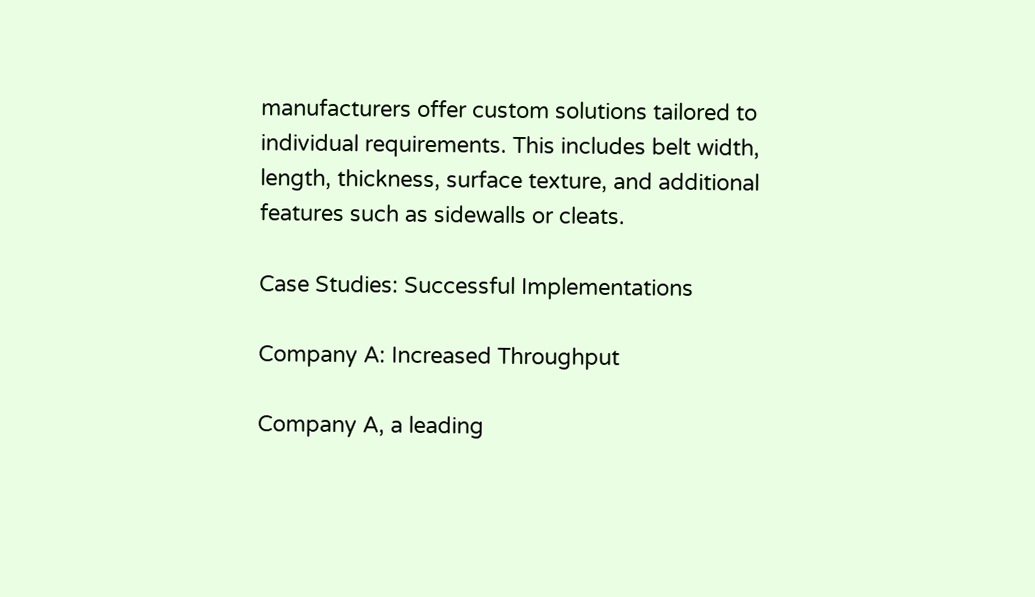manufacturers offer custom solutions tailored to individual requirements. This includes belt width, length, thickness, surface texture, and additional features such as sidewalls or cleats.

Case Studies: Successful Implementations

Company A: Increased Throughput

Company A, a leading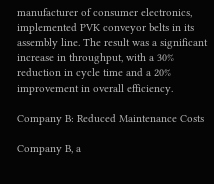manufacturer of consumer electronics, implemented PVK conveyor belts in its assembly line. The result was a significant increase in throughput, with a 30% reduction in cycle time and a 20% improvement in overall efficiency.

Company B: Reduced Maintenance Costs

Company B, a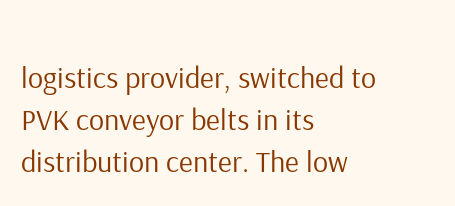logistics provider, switched to PVK conveyor belts in its distribution center. The low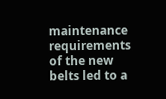maintenance requirements of the new belts led to a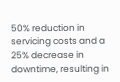50% reduction in servicing costs and a 25% decrease in downtime, resulting in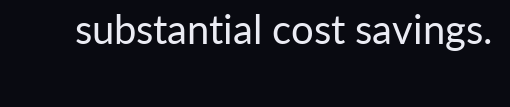substantial cost savings.